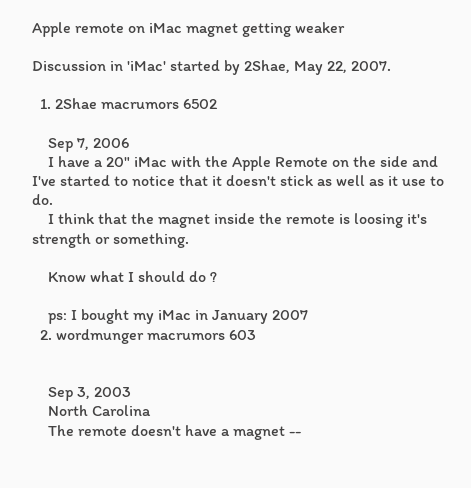Apple remote on iMac magnet getting weaker

Discussion in 'iMac' started by 2Shae, May 22, 2007.

  1. 2Shae macrumors 6502

    Sep 7, 2006
    I have a 20" iMac with the Apple Remote on the side and I've started to notice that it doesn't stick as well as it use to do.
    I think that the magnet inside the remote is loosing it's strength or something.

    Know what I should do ?

    ps: I bought my iMac in January 2007
  2. wordmunger macrumors 603


    Sep 3, 2003
    North Carolina
    The remote doesn't have a magnet --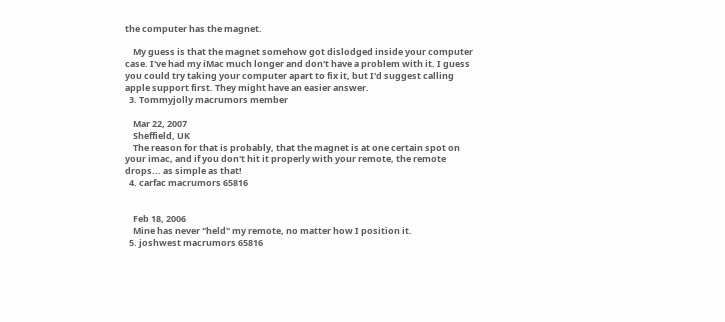the computer has the magnet.

    My guess is that the magnet somehow got dislodged inside your computer case. I've had my iMac much longer and don't have a problem with it. I guess you could try taking your computer apart to fix it, but I'd suggest calling apple support first. They might have an easier answer.
  3. Tommyjolly macrumors member

    Mar 22, 2007
    Sheffield, UK
    The reason for that is probably, that the magnet is at one certain spot on your imac, and if you don't hit it properly with your remote, the remote drops... as simple as that!
  4. carfac macrumors 65816


    Feb 18, 2006
    Mine has never "held" my remote, no matter how I position it.
  5. joshwest macrumors 65816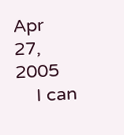Apr 27, 2005
    I can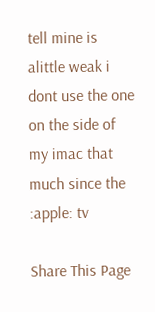tell mine is alittle weak i dont use the one on the side of my imac that much since the :apple: tv

Share This Page